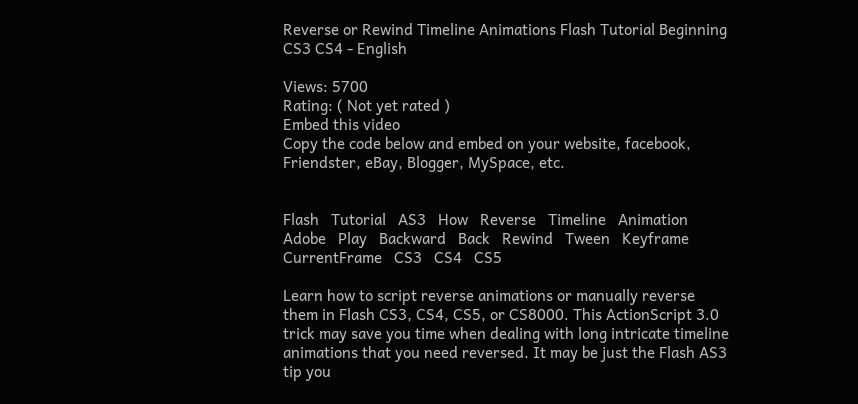Reverse or Rewind Timeline Animations Flash Tutorial Beginning CS3 CS4 - English

Views: 5700
Rating: ( Not yet rated )
Embed this video
Copy the code below and embed on your website, facebook, Friendster, eBay, Blogger, MySpace, etc.


Flash   Tutorial   AS3   How   Reverse   Timeline   Animation   Adobe   Play   Backward   Back   Rewind   Tween   Keyframe   CurrentFrame   CS3   CS4   CS5

Learn how to script reverse animations or manually reverse them in Flash CS3, CS4, CS5, or CS8000. This ActionScript 3.0 trick may save you time when dealing with long intricate timeline animations that you need reversed. It may be just the Flash AS3 tip you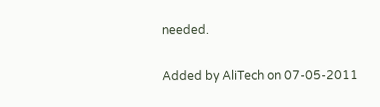needed.

Added by AliTech on 07-05-2011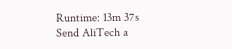Runtime: 13m 37s
Send AliTech a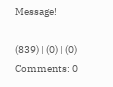Message!

(839) | (0) | (0) Comments: 0